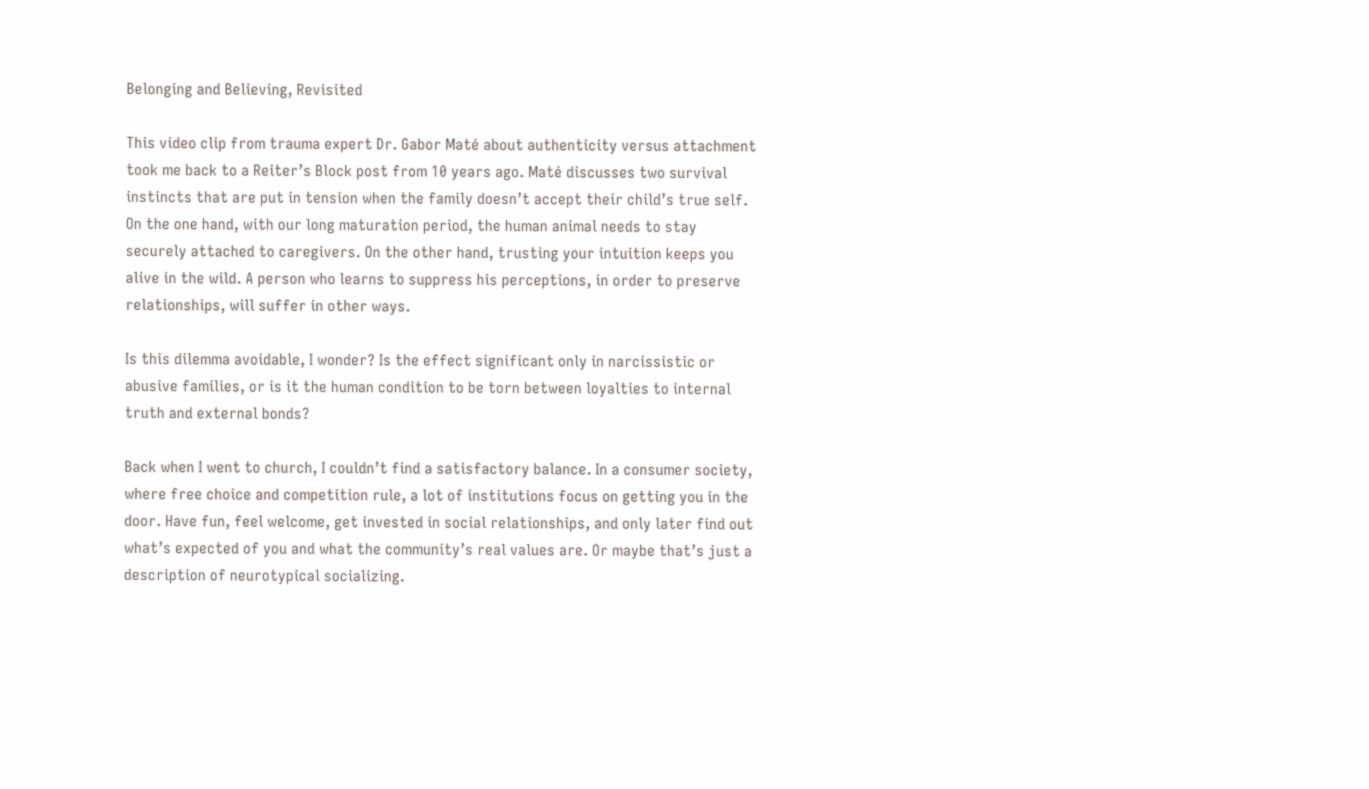Belonging and Believing, Revisited

This video clip from trauma expert Dr. Gabor Maté about authenticity versus attachment took me back to a Reiter’s Block post from 10 years ago. Maté discusses two survival instincts that are put in tension when the family doesn’t accept their child’s true self. On the one hand, with our long maturation period, the human animal needs to stay securely attached to caregivers. On the other hand, trusting your intuition keeps you alive in the wild. A person who learns to suppress his perceptions, in order to preserve relationships, will suffer in other ways.

Is this dilemma avoidable, I wonder? Is the effect significant only in narcissistic or abusive families, or is it the human condition to be torn between loyalties to internal truth and external bonds?

Back when I went to church, I couldn’t find a satisfactory balance. In a consumer society, where free choice and competition rule, a lot of institutions focus on getting you in the door. Have fun, feel welcome, get invested in social relationships, and only later find out what’s expected of you and what the community’s real values are. Or maybe that’s just a description of neurotypical socializing.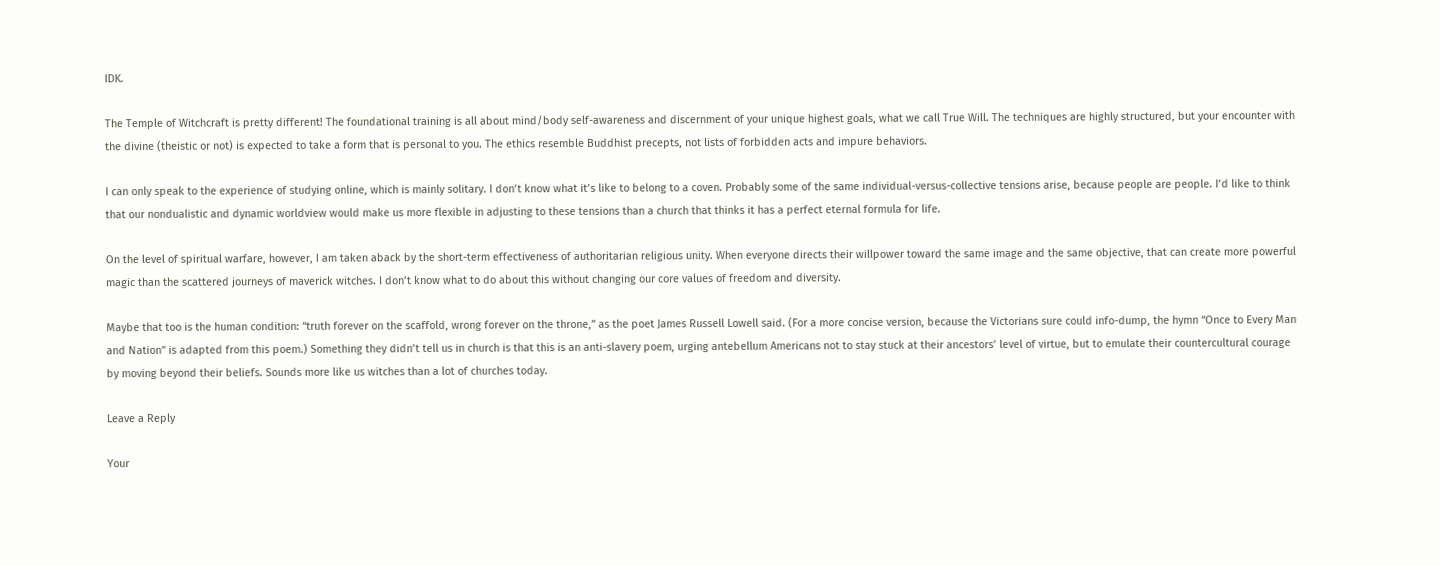IDK.

The Temple of Witchcraft is pretty different! The foundational training is all about mind/body self-awareness and discernment of your unique highest goals, what we call True Will. The techniques are highly structured, but your encounter with the divine (theistic or not) is expected to take a form that is personal to you. The ethics resemble Buddhist precepts, not lists of forbidden acts and impure behaviors.

I can only speak to the experience of studying online, which is mainly solitary. I don’t know what it’s like to belong to a coven. Probably some of the same individual-versus-collective tensions arise, because people are people. I’d like to think that our nondualistic and dynamic worldview would make us more flexible in adjusting to these tensions than a church that thinks it has a perfect eternal formula for life.

On the level of spiritual warfare, however, I am taken aback by the short-term effectiveness of authoritarian religious unity. When everyone directs their willpower toward the same image and the same objective, that can create more powerful magic than the scattered journeys of maverick witches. I don’t know what to do about this without changing our core values of freedom and diversity.

Maybe that too is the human condition: “truth forever on the scaffold, wrong forever on the throne,” as the poet James Russell Lowell said. (For a more concise version, because the Victorians sure could info-dump, the hymn “Once to Every Man and Nation” is adapted from this poem.) Something they didn’t tell us in church is that this is an anti-slavery poem, urging antebellum Americans not to stay stuck at their ancestors’ level of virtue, but to emulate their countercultural courage by moving beyond their beliefs. Sounds more like us witches than a lot of churches today.

Leave a Reply

Your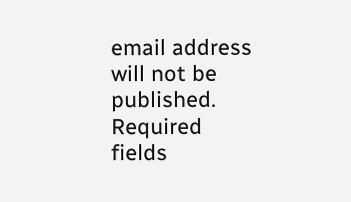email address will not be published. Required fields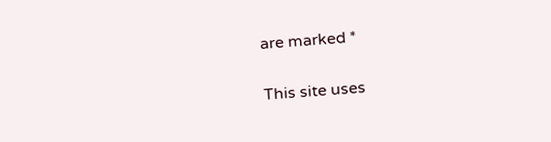are marked *

This site uses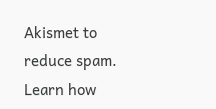Akismet to reduce spam. Learn how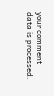your comment data is processed.